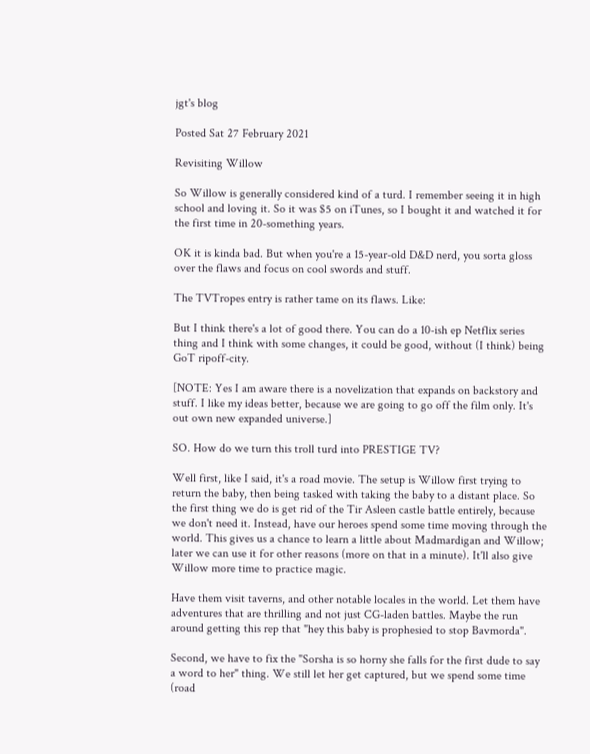jgt's blog

Posted Sat 27 February 2021

Revisiting Willow

So Willow is generally considered kind of a turd. I remember seeing it in high school and loving it. So it was $5 on iTunes, so I bought it and watched it for the first time in 20-something years.

OK it is kinda bad. But when you're a 15-year-old D&D nerd, you sorta gloss over the flaws and focus on cool swords and stuff.

The TVTropes entry is rather tame on its flaws. Like:

But I think there's a lot of good there. You can do a 10-ish ep Netflix series thing and I think with some changes, it could be good, without (I think) being GoT ripoff-city.

[NOTE: Yes I am aware there is a novelization that expands on backstory and stuff. I like my ideas better, because we are going to go off the film only. It's out own new expanded universe.]

SO. How do we turn this troll turd into PRESTIGE TV?

Well first, like I said, it's a road movie. The setup is Willow first trying to return the baby, then being tasked with taking the baby to a distant place. So the first thing we do is get rid of the Tir Asleen castle battle entirely, because we don't need it. Instead, have our heroes spend some time moving through the world. This gives us a chance to learn a little about Madmardigan and Willow; later we can use it for other reasons (more on that in a minute). It'll also give Willow more time to practice magic.

Have them visit taverns, and other notable locales in the world. Let them have adventures that are thrilling and not just CG-laden battles. Maybe the run around getting this rep that "hey this baby is prophesied to stop Bavmorda".

Second, we have to fix the "Sorsha is so horny she falls for the first dude to say a word to her" thing. We still let her get captured, but we spend some time (road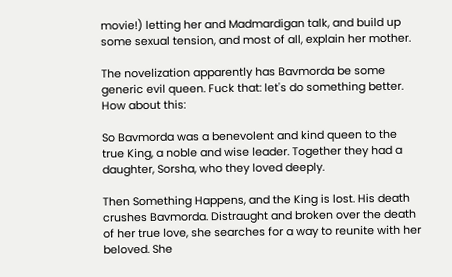movie!) letting her and Madmardigan talk, and build up some sexual tension, and most of all, explain her mother.

The novelization apparently has Bavmorda be some generic evil queen. Fuck that: let's do something better. How about this:

So Bavmorda was a benevolent and kind queen to the true King, a noble and wise leader. Together they had a daughter, Sorsha, who they loved deeply.

Then Something Happens, and the King is lost. His death crushes Bavmorda. Distraught and broken over the death of her true love, she searches for a way to reunite with her beloved. She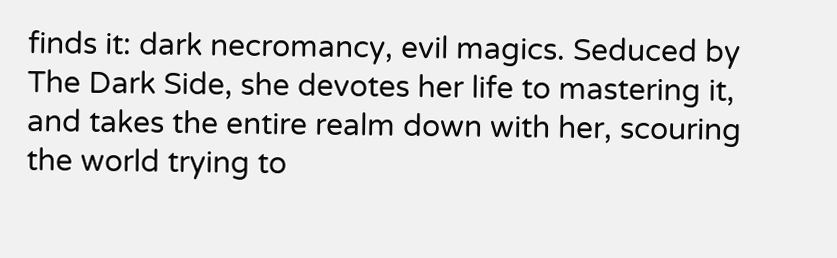finds it: dark necromancy, evil magics. Seduced by The Dark Side, she devotes her life to mastering it, and takes the entire realm down with her, scouring the world trying to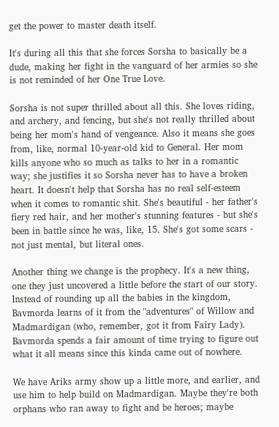get the power to master death itself.

It's during all this that she forces Sorsha to basically be a dude, making her fight in the vanguard of her armies so she is not reminded of her One True Love.

Sorsha is not super thrilled about all this. She loves riding, and archery, and fencing, but she's not really thrilled about being her mom's hand of vengeance. Also it means she goes from, like, normal 10-year-old kid to General. Her mom kills anyone who so much as talks to her in a romantic way; she justifies it so Sorsha never has to have a broken heart. It doesn't help that Sorsha has no real self-esteem when it comes to romantic shit. She's beautiful - her father's fiery red hair, and her mother's stunning features - but she's been in battle since he was, like, 15. She's got some scars - not just mental, but literal ones.

Another thing we change is the prophecy. It's a new thing, one they just uncovered a little before the start of our story. Instead of rounding up all the babies in the kingdom, Bavmorda learns of it from the "adventures" of Willow and Madmardigan (who, remember, got it from Fairy Lady). Bavmorda spends a fair amount of time trying to figure out what it all means since this kinda came out of nowhere.

We have Ariks army show up a little more, and earlier, and use him to help build on Madmardigan. Maybe they're both orphans who ran away to fight and be heroes; maybe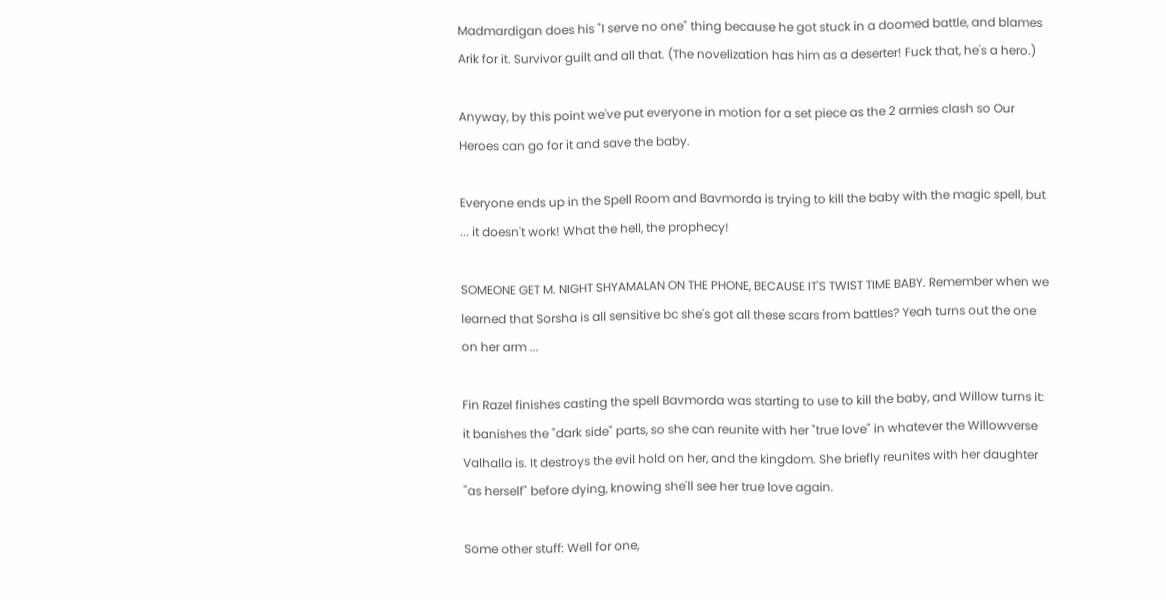Madmardigan does his "I serve no one" thing because he got stuck in a doomed battle, and blames Arik for it. Survivor guilt and all that. (The novelization has him as a deserter! Fuck that, he's a hero.)

Anyway, by this point we've put everyone in motion for a set piece as the 2 armies clash so Our Heroes can go for it and save the baby.

Everyone ends up in the Spell Room and Bavmorda is trying to kill the baby with the magic spell, but ... it doesn't work! What the hell, the prophecy!

SOMEONE GET M. NIGHT SHYAMALAN ON THE PHONE, BECAUSE IT'S TWIST TIME BABY. Remember when we learned that Sorsha is all sensitive bc she's got all these scars from battles? Yeah turns out the one on her arm ...

Fin Razel finishes casting the spell Bavmorda was starting to use to kill the baby, and Willow turns it: it banishes the "dark side" parts, so she can reunite with her "true love" in whatever the Willowverse Valhalla is. It destroys the evil hold on her, and the kingdom. She briefly reunites with her daughter "as herself" before dying, knowing she'll see her true love again.

Some other stuff: Well for one,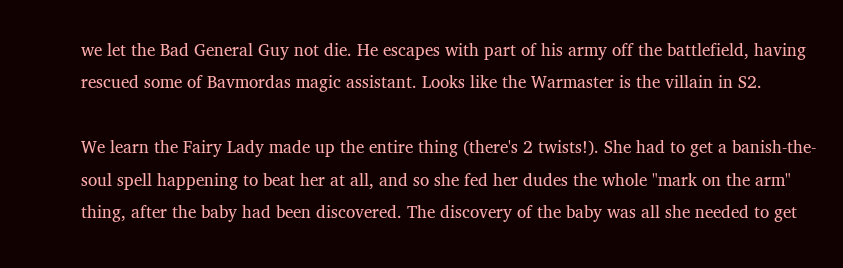we let the Bad General Guy not die. He escapes with part of his army off the battlefield, having rescued some of Bavmordas magic assistant. Looks like the Warmaster is the villain in S2.

We learn the Fairy Lady made up the entire thing (there's 2 twists!). She had to get a banish-the-soul spell happening to beat her at all, and so she fed her dudes the whole "mark on the arm" thing, after the baby had been discovered. The discovery of the baby was all she needed to get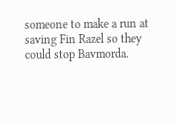someone to make a run at saving Fin Razel so they could stop Bavmorda.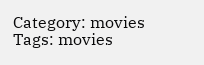Category: movies
Tags: movies